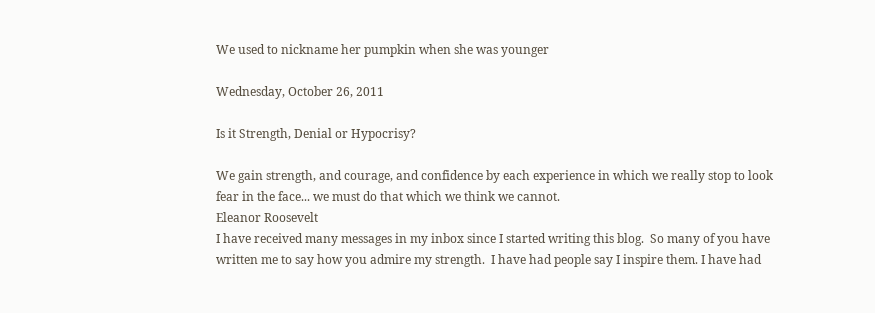We used to nickname her pumpkin when she was younger

Wednesday, October 26, 2011

Is it Strength, Denial or Hypocrisy?

We gain strength, and courage, and confidence by each experience in which we really stop to look fear in the face... we must do that which we think we cannot.
Eleanor Roosevelt
I have received many messages in my inbox since I started writing this blog.  So many of you have written me to say how you admire my strength.  I have had people say I inspire them. I have had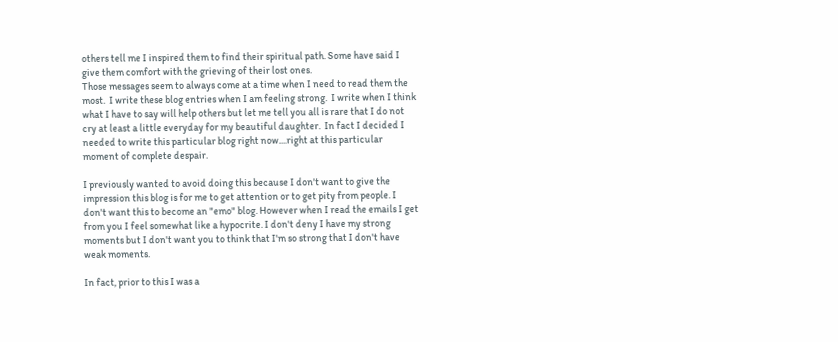others tell me I inspired them to find their spiritual path. Some have said I give them comfort with the grieving of their lost ones.
Those messages seem to always come at a time when I need to read them the most.  I write these blog entries when I am feeling strong.  I write when I think what I have to say will help others but let me tell you all is rare that I do not cry at least a little everyday for my beautiful daughter.  In fact I decided I needed to write this particular blog right now....right at this particular moment of complete despair.

I previously wanted to avoid doing this because I don't want to give the impression this blog is for me to get attention or to get pity from people. I don't want this to become an "emo" blog. However when I read the emails I get from you I feel somewhat like a hypocrite. I don't deny I have my strong moments but I don't want you to think that I'm so strong that I don't have weak moments.

In fact, prior to this I was a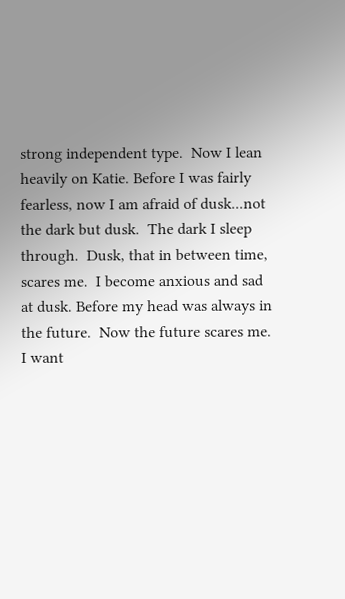strong independent type.  Now I lean heavily on Katie. Before I was fairly fearless, now I am afraid of dusk...not the dark but dusk.  The dark I sleep through.  Dusk, that in between time, scares me.  I become anxious and sad at dusk. Before my head was always in the future.  Now the future scares me.  I want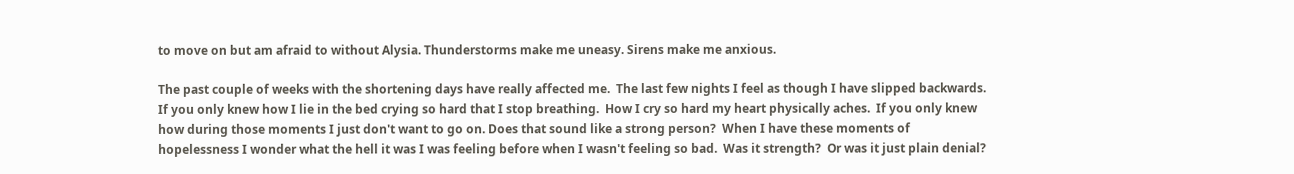to move on but am afraid to without Alysia. Thunderstorms make me uneasy. Sirens make me anxious.

The past couple of weeks with the shortening days have really affected me.  The last few nights I feel as though I have slipped backwards.  If you only knew how I lie in the bed crying so hard that I stop breathing.  How I cry so hard my heart physically aches.  If you only knew how during those moments I just don't want to go on. Does that sound like a strong person?  When I have these moments of hopelessness I wonder what the hell it was I was feeling before when I wasn't feeling so bad.  Was it strength?  Or was it just plain denial?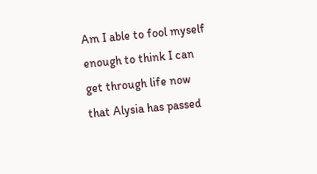Am I able to fool myself enough to think I can get through life now that Alysia has passed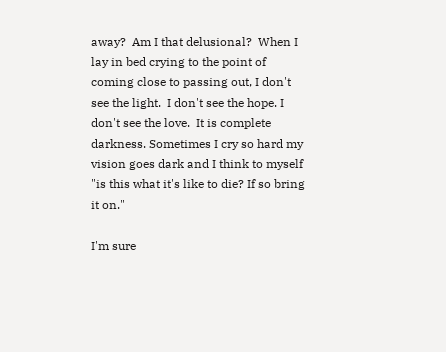away?  Am I that delusional?  When I lay in bed crying to the point of coming close to passing out, I don't see the light.  I don't see the hope. I don't see the love.  It is complete darkness. Sometimes I cry so hard my vision goes dark and I think to myself "is this what it's like to die? If so bring it on."

I'm sure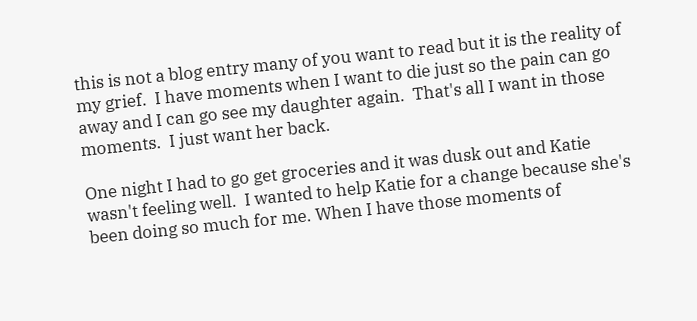this is not a blog entry many of you want to read but it is the reality of my grief.  I have moments when I want to die just so the pain can go away and I can go see my daughter again.  That's all I want in those moments.  I just want her back.

One night I had to go get groceries and it was dusk out and Katie wasn't feeling well.  I wanted to help Katie for a change because she's been doing so much for me. When I have those moments of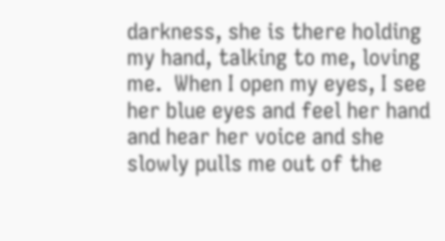darkness, she is there holding my hand, talking to me, loving me.  When I open my eyes, I see her blue eyes and feel her hand and hear her voice and she slowly pulls me out of the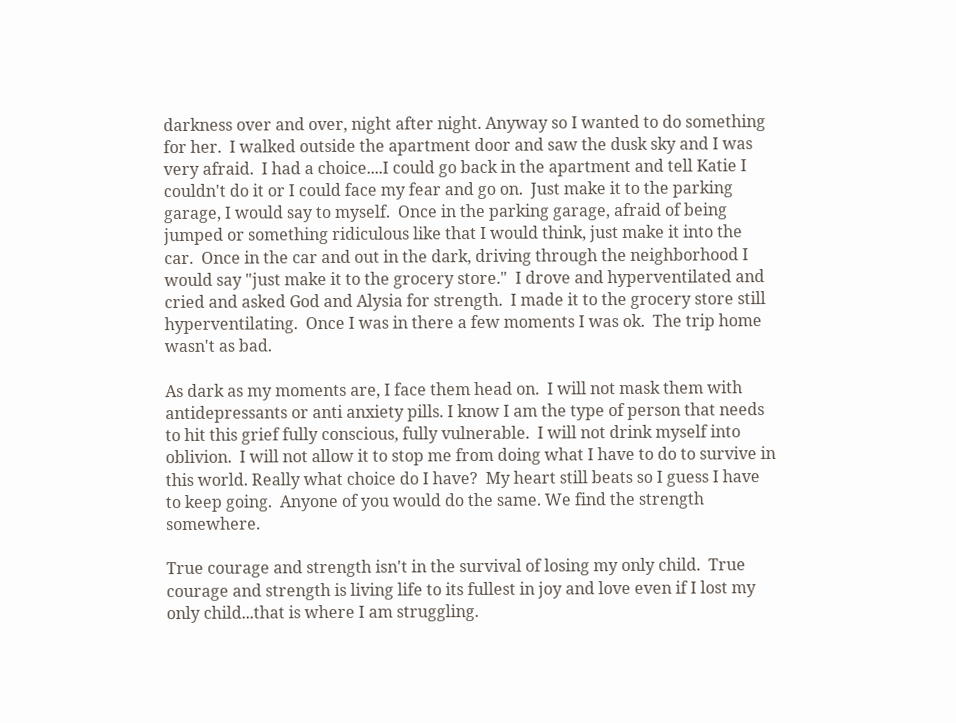darkness over and over, night after night. Anyway so I wanted to do something for her.  I walked outside the apartment door and saw the dusk sky and I was very afraid.  I had a choice....I could go back in the apartment and tell Katie I couldn't do it or I could face my fear and go on.  Just make it to the parking garage, I would say to myself.  Once in the parking garage, afraid of being jumped or something ridiculous like that I would think, just make it into the car.  Once in the car and out in the dark, driving through the neighborhood I would say "just make it to the grocery store."  I drove and hyperventilated and cried and asked God and Alysia for strength.  I made it to the grocery store still hyperventilating.  Once I was in there a few moments I was ok.  The trip home wasn't as bad.

As dark as my moments are, I face them head on.  I will not mask them with antidepressants or anti anxiety pills. I know I am the type of person that needs to hit this grief fully conscious, fully vulnerable.  I will not drink myself into oblivion.  I will not allow it to stop me from doing what I have to do to survive in this world. Really what choice do I have?  My heart still beats so I guess I have to keep going.  Anyone of you would do the same. We find the strength somewhere.

True courage and strength isn't in the survival of losing my only child.  True courage and strength is living life to its fullest in joy and love even if I lost my only child...that is where I am struggling.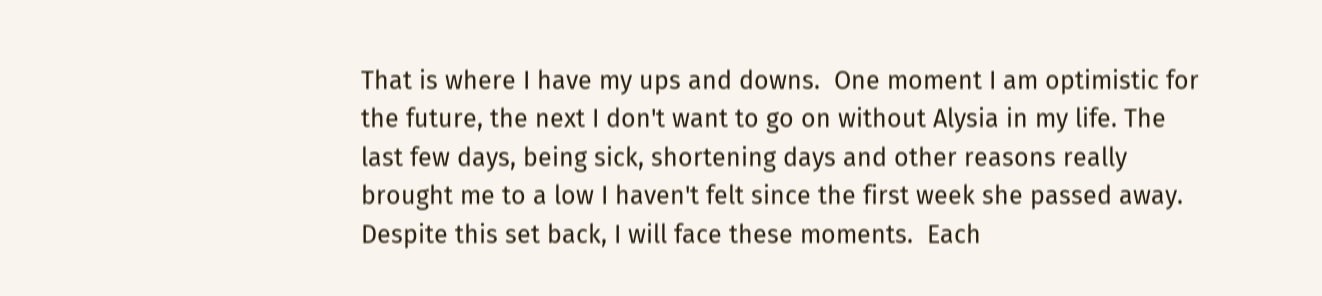That is where I have my ups and downs.  One moment I am optimistic for the future, the next I don't want to go on without Alysia in my life. The last few days, being sick, shortening days and other reasons really brought me to a low I haven't felt since the first week she passed away. Despite this set back, I will face these moments.  Each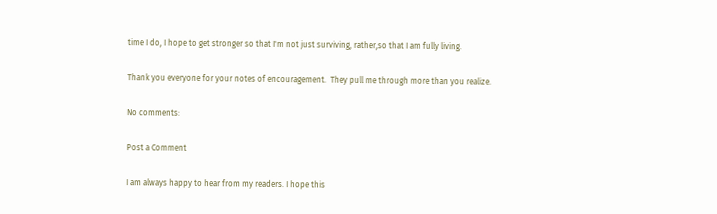time I do, I hope to get stronger so that I'm not just surviving, rather,so that I am fully living.

Thank you everyone for your notes of encouragement.  They pull me through more than you realize.

No comments:

Post a Comment

I am always happy to hear from my readers. I hope this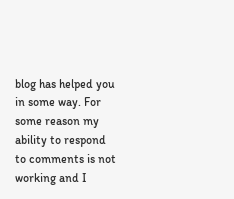blog has helped you in some way. For some reason my ability to respond to comments is not working and I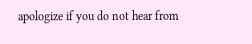apologize if you do not hear from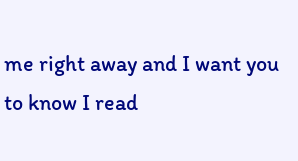me right away and I want you to know I read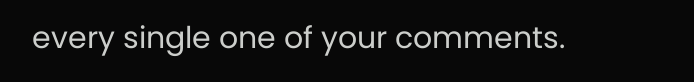every single one of your comments.